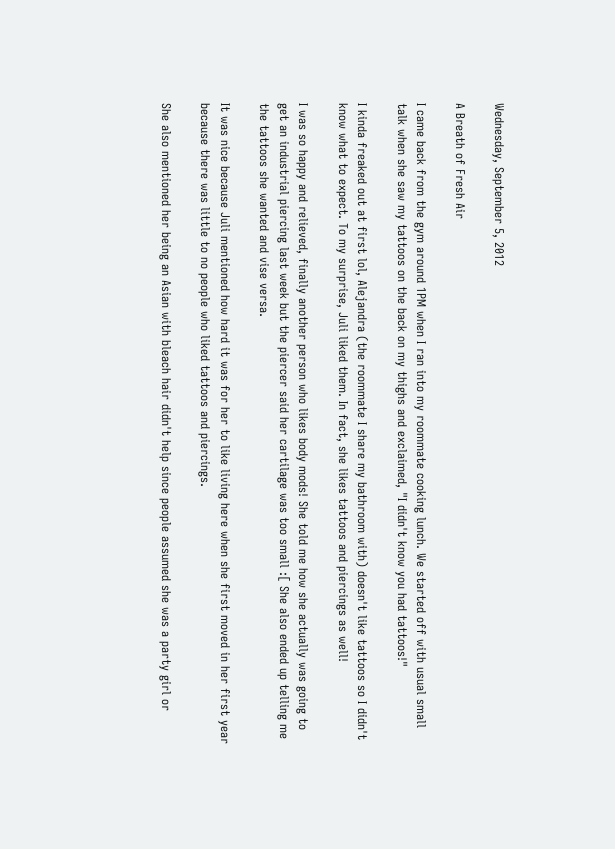Wednesday, September 5, 2012

A Breath of Fresh Air

I came back from the gym around 1PM when I ran into my roommate cooking lunch. We started off with usual small talk when she saw my tattoos on the back on my thighs and exclaimed, "I didn't know you had tattoos!"

I kinda freaked out at first lol, Alejandra (the roommate I share my bathroom with) doesn't like tattoos so I didn't know what to expect. To my surprise, Juli liked them. In fact, she likes tattoos and piercings as well!

I was so happy and relieved, finally another person who likes body mods! She told me how she actually was going to get an industrial piercing last week but the piercer said her cartilage was too small :[ She also ended up telling me the tattoos she wanted and vise versa.

It was nice because Juli mentioned how hard it was for her to like living here when she first moved in her first year because there was little to no people who liked tattoos and piercings.

She also mentioned her being an Asian with bleach hair didn't help since people assumed she was a party girl or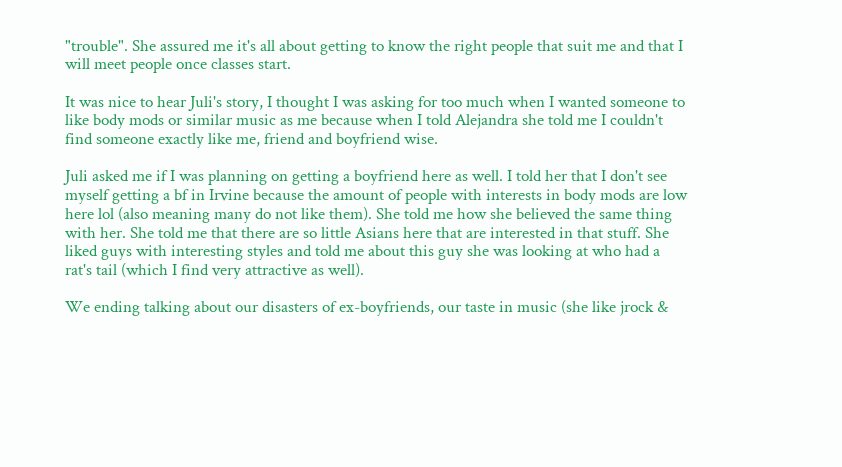"trouble". She assured me it's all about getting to know the right people that suit me and that I will meet people once classes start.

It was nice to hear Juli's story, I thought I was asking for too much when I wanted someone to like body mods or similar music as me because when I told Alejandra she told me I couldn't find someone exactly like me, friend and boyfriend wise.

Juli asked me if I was planning on getting a boyfriend here as well. I told her that I don't see myself getting a bf in Irvine because the amount of people with interests in body mods are low here lol (also meaning many do not like them). She told me how she believed the same thing with her. She told me that there are so little Asians here that are interested in that stuff. She liked guys with interesting styles and told me about this guy she was looking at who had a rat's tail (which I find very attractive as well).

We ending talking about our disasters of ex-boyfriends, our taste in music (she like jrock &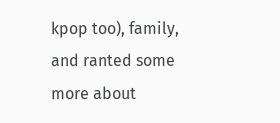kpop too), family, and ranted some more about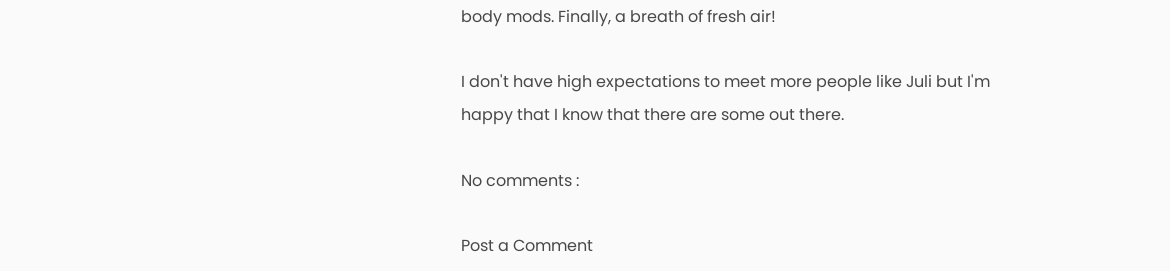body mods. Finally, a breath of fresh air!

I don't have high expectations to meet more people like Juli but I'm happy that I know that there are some out there.

No comments :

Post a Comment